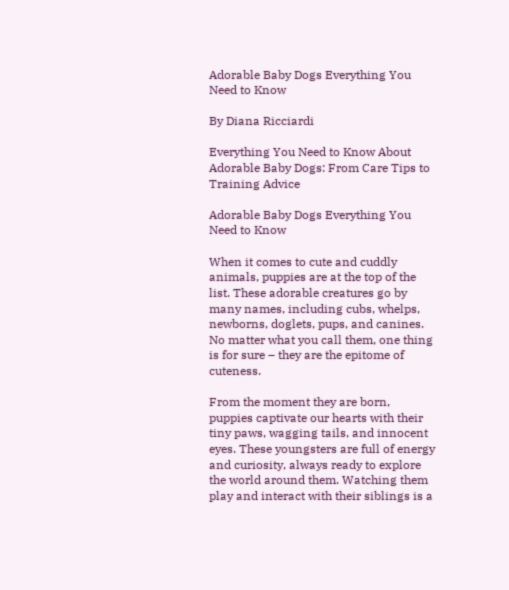Adorable Baby Dogs Everything You Need to Know

By Diana Ricciardi

Everything You Need to Know About Adorable Baby Dogs: From Care Tips to Training Advice

Adorable Baby Dogs Everything You Need to Know

When it comes to cute and cuddly animals, puppies are at the top of the list. These adorable creatures go by many names, including cubs, whelps, newborns, doglets, pups, and canines. No matter what you call them, one thing is for sure – they are the epitome of cuteness.

From the moment they are born, puppies captivate our hearts with their tiny paws, wagging tails, and innocent eyes. These youngsters are full of energy and curiosity, always ready to explore the world around them. Watching them play and interact with their siblings is a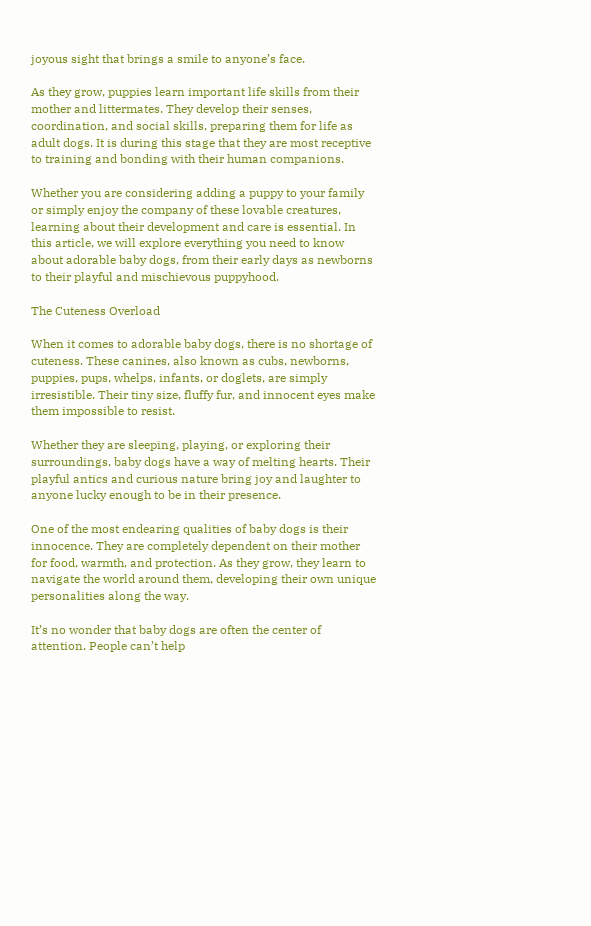joyous sight that brings a smile to anyone’s face.

As they grow, puppies learn important life skills from their mother and littermates. They develop their senses, coordination, and social skills, preparing them for life as adult dogs. It is during this stage that they are most receptive to training and bonding with their human companions.

Whether you are considering adding a puppy to your family or simply enjoy the company of these lovable creatures, learning about their development and care is essential. In this article, we will explore everything you need to know about adorable baby dogs, from their early days as newborns to their playful and mischievous puppyhood.

The Cuteness Overload

When it comes to adorable baby dogs, there is no shortage of cuteness. These canines, also known as cubs, newborns, puppies, pups, whelps, infants, or doglets, are simply irresistible. Their tiny size, fluffy fur, and innocent eyes make them impossible to resist.

Whether they are sleeping, playing, or exploring their surroundings, baby dogs have a way of melting hearts. Their playful antics and curious nature bring joy and laughter to anyone lucky enough to be in their presence.

One of the most endearing qualities of baby dogs is their innocence. They are completely dependent on their mother for food, warmth, and protection. As they grow, they learn to navigate the world around them, developing their own unique personalities along the way.

It’s no wonder that baby dogs are often the center of attention. People can’t help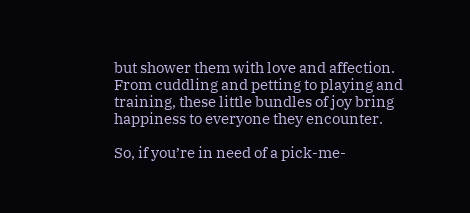but shower them with love and affection. From cuddling and petting to playing and training, these little bundles of joy bring happiness to everyone they encounter.

So, if you’re in need of a pick-me-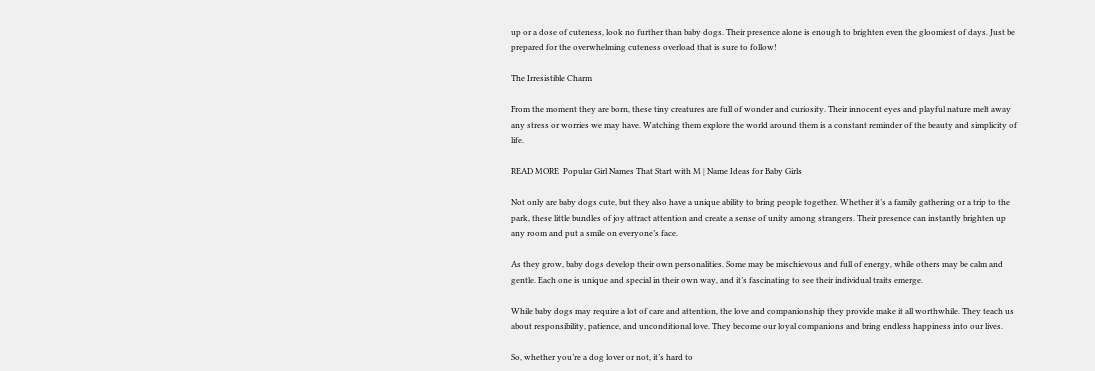up or a dose of cuteness, look no further than baby dogs. Their presence alone is enough to brighten even the gloomiest of days. Just be prepared for the overwhelming cuteness overload that is sure to follow!

The Irresistible Charm

From the moment they are born, these tiny creatures are full of wonder and curiosity. Their innocent eyes and playful nature melt away any stress or worries we may have. Watching them explore the world around them is a constant reminder of the beauty and simplicity of life.

READ MORE  Popular Girl Names That Start with M | Name Ideas for Baby Girls

Not only are baby dogs cute, but they also have a unique ability to bring people together. Whether it’s a family gathering or a trip to the park, these little bundles of joy attract attention and create a sense of unity among strangers. Their presence can instantly brighten up any room and put a smile on everyone’s face.

As they grow, baby dogs develop their own personalities. Some may be mischievous and full of energy, while others may be calm and gentle. Each one is unique and special in their own way, and it’s fascinating to see their individual traits emerge.

While baby dogs may require a lot of care and attention, the love and companionship they provide make it all worthwhile. They teach us about responsibility, patience, and unconditional love. They become our loyal companions and bring endless happiness into our lives.

So, whether you’re a dog lover or not, it’s hard to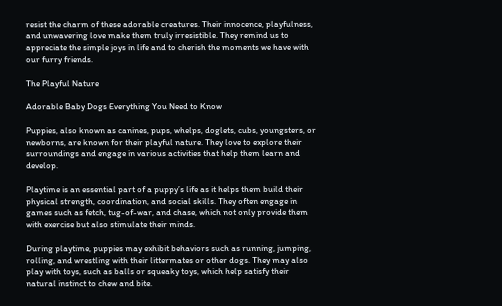resist the charm of these adorable creatures. Their innocence, playfulness, and unwavering love make them truly irresistible. They remind us to appreciate the simple joys in life and to cherish the moments we have with our furry friends.

The Playful Nature

Adorable Baby Dogs Everything You Need to Know

Puppies, also known as canines, pups, whelps, doglets, cubs, youngsters, or newborns, are known for their playful nature. They love to explore their surroundings and engage in various activities that help them learn and develop.

Playtime is an essential part of a puppy’s life as it helps them build their physical strength, coordination, and social skills. They often engage in games such as fetch, tug-of-war, and chase, which not only provide them with exercise but also stimulate their minds.

During playtime, puppies may exhibit behaviors such as running, jumping, rolling, and wrestling with their littermates or other dogs. They may also play with toys, such as balls or squeaky toys, which help satisfy their natural instinct to chew and bite.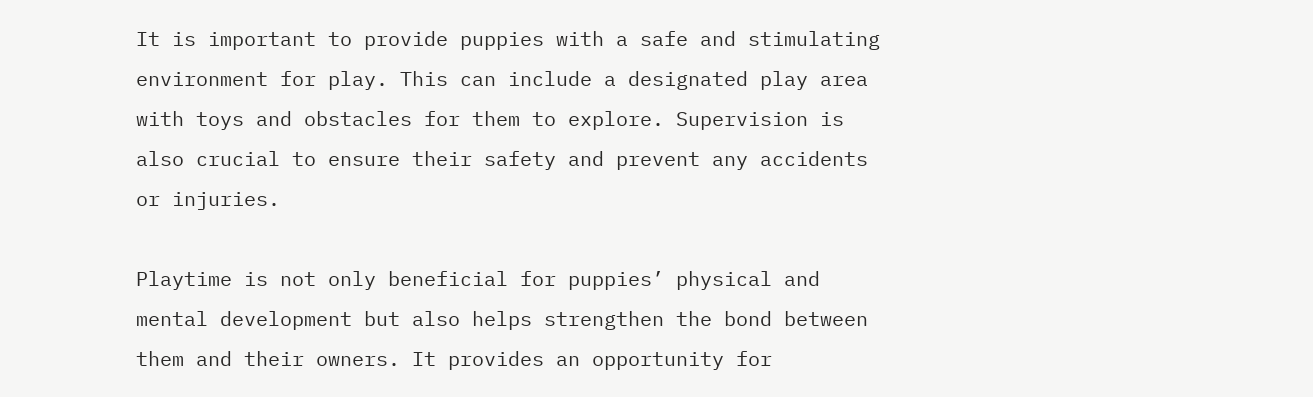It is important to provide puppies with a safe and stimulating environment for play. This can include a designated play area with toys and obstacles for them to explore. Supervision is also crucial to ensure their safety and prevent any accidents or injuries.

Playtime is not only beneficial for puppies’ physical and mental development but also helps strengthen the bond between them and their owners. It provides an opportunity for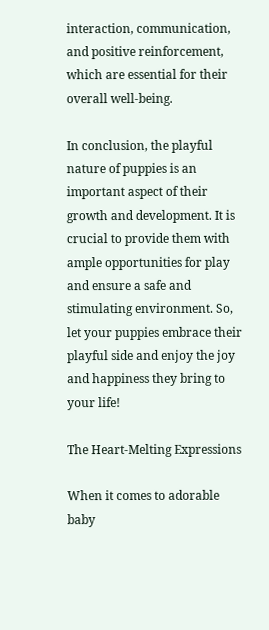interaction, communication, and positive reinforcement, which are essential for their overall well-being.

In conclusion, the playful nature of puppies is an important aspect of their growth and development. It is crucial to provide them with ample opportunities for play and ensure a safe and stimulating environment. So, let your puppies embrace their playful side and enjoy the joy and happiness they bring to your life!

The Heart-Melting Expressions

When it comes to adorable baby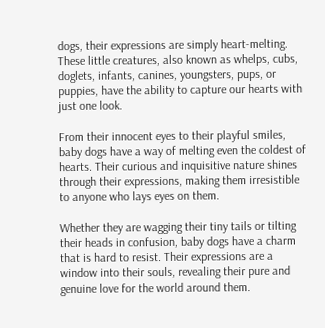dogs, their expressions are simply heart-melting. These little creatures, also known as whelps, cubs, doglets, infants, canines, youngsters, pups, or puppies, have the ability to capture our hearts with just one look.

From their innocent eyes to their playful smiles, baby dogs have a way of melting even the coldest of hearts. Their curious and inquisitive nature shines through their expressions, making them irresistible to anyone who lays eyes on them.

Whether they are wagging their tiny tails or tilting their heads in confusion, baby dogs have a charm that is hard to resist. Their expressions are a window into their souls, revealing their pure and genuine love for the world around them.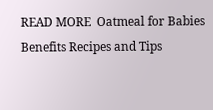READ MORE  Oatmeal for Babies Benefits Recipes and Tips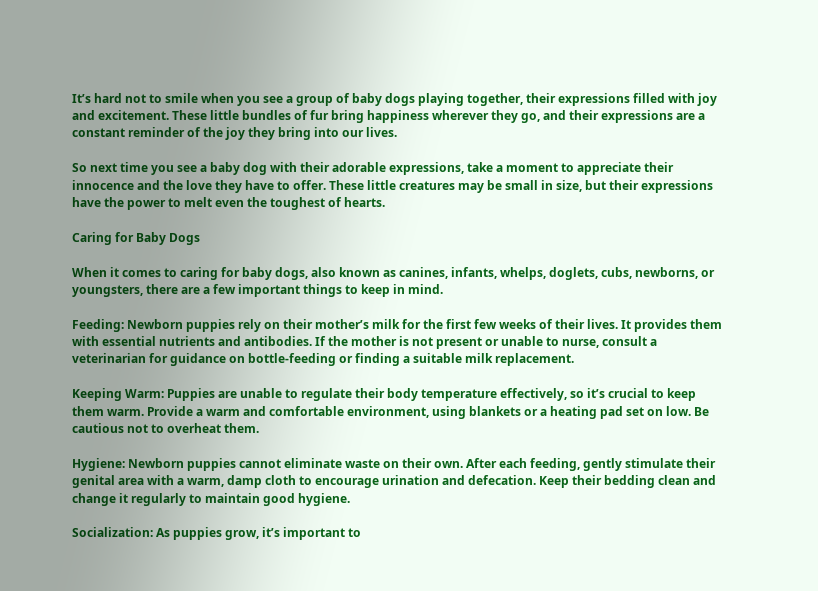It’s hard not to smile when you see a group of baby dogs playing together, their expressions filled with joy and excitement. These little bundles of fur bring happiness wherever they go, and their expressions are a constant reminder of the joy they bring into our lives.

So next time you see a baby dog with their adorable expressions, take a moment to appreciate their innocence and the love they have to offer. These little creatures may be small in size, but their expressions have the power to melt even the toughest of hearts.

Caring for Baby Dogs

When it comes to caring for baby dogs, also known as canines, infants, whelps, doglets, cubs, newborns, or youngsters, there are a few important things to keep in mind.

Feeding: Newborn puppies rely on their mother’s milk for the first few weeks of their lives. It provides them with essential nutrients and antibodies. If the mother is not present or unable to nurse, consult a veterinarian for guidance on bottle-feeding or finding a suitable milk replacement.

Keeping Warm: Puppies are unable to regulate their body temperature effectively, so it’s crucial to keep them warm. Provide a warm and comfortable environment, using blankets or a heating pad set on low. Be cautious not to overheat them.

Hygiene: Newborn puppies cannot eliminate waste on their own. After each feeding, gently stimulate their genital area with a warm, damp cloth to encourage urination and defecation. Keep their bedding clean and change it regularly to maintain good hygiene.

Socialization: As puppies grow, it’s important to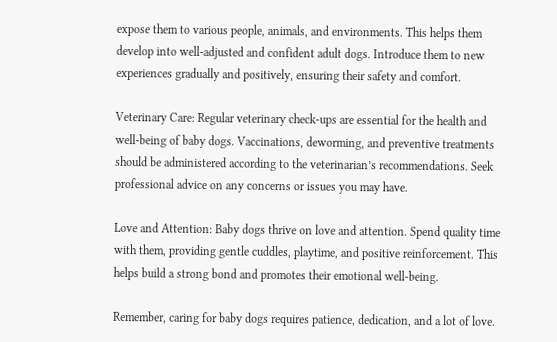expose them to various people, animals, and environments. This helps them develop into well-adjusted and confident adult dogs. Introduce them to new experiences gradually and positively, ensuring their safety and comfort.

Veterinary Care: Regular veterinary check-ups are essential for the health and well-being of baby dogs. Vaccinations, deworming, and preventive treatments should be administered according to the veterinarian’s recommendations. Seek professional advice on any concerns or issues you may have.

Love and Attention: Baby dogs thrive on love and attention. Spend quality time with them, providing gentle cuddles, playtime, and positive reinforcement. This helps build a strong bond and promotes their emotional well-being.

Remember, caring for baby dogs requires patience, dedication, and a lot of love.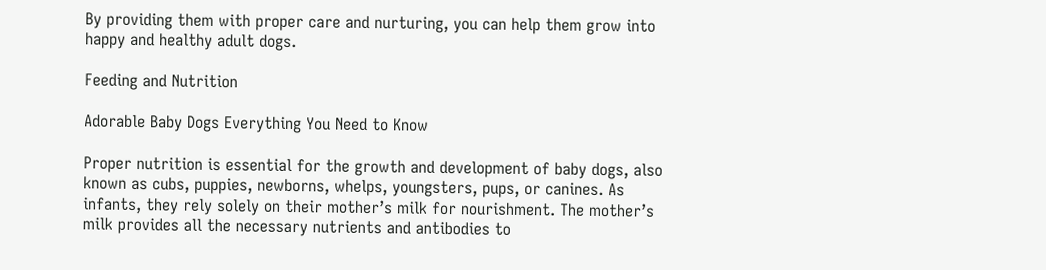By providing them with proper care and nurturing, you can help them grow into happy and healthy adult dogs.

Feeding and Nutrition

Adorable Baby Dogs Everything You Need to Know

Proper nutrition is essential for the growth and development of baby dogs, also known as cubs, puppies, newborns, whelps, youngsters, pups, or canines. As infants, they rely solely on their mother’s milk for nourishment. The mother’s milk provides all the necessary nutrients and antibodies to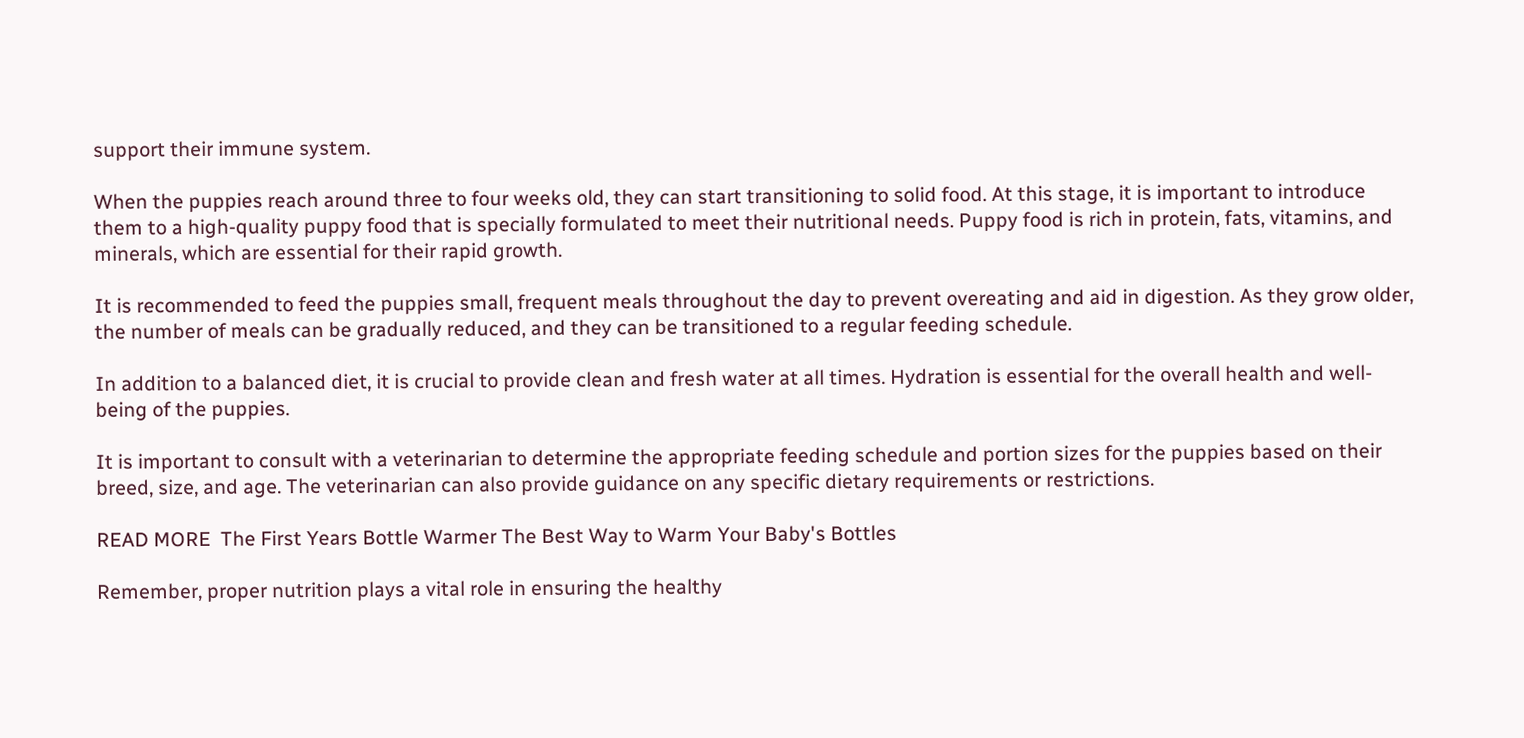support their immune system.

When the puppies reach around three to four weeks old, they can start transitioning to solid food. At this stage, it is important to introduce them to a high-quality puppy food that is specially formulated to meet their nutritional needs. Puppy food is rich in protein, fats, vitamins, and minerals, which are essential for their rapid growth.

It is recommended to feed the puppies small, frequent meals throughout the day to prevent overeating and aid in digestion. As they grow older, the number of meals can be gradually reduced, and they can be transitioned to a regular feeding schedule.

In addition to a balanced diet, it is crucial to provide clean and fresh water at all times. Hydration is essential for the overall health and well-being of the puppies.

It is important to consult with a veterinarian to determine the appropriate feeding schedule and portion sizes for the puppies based on their breed, size, and age. The veterinarian can also provide guidance on any specific dietary requirements or restrictions.

READ MORE  The First Years Bottle Warmer The Best Way to Warm Your Baby's Bottles

Remember, proper nutrition plays a vital role in ensuring the healthy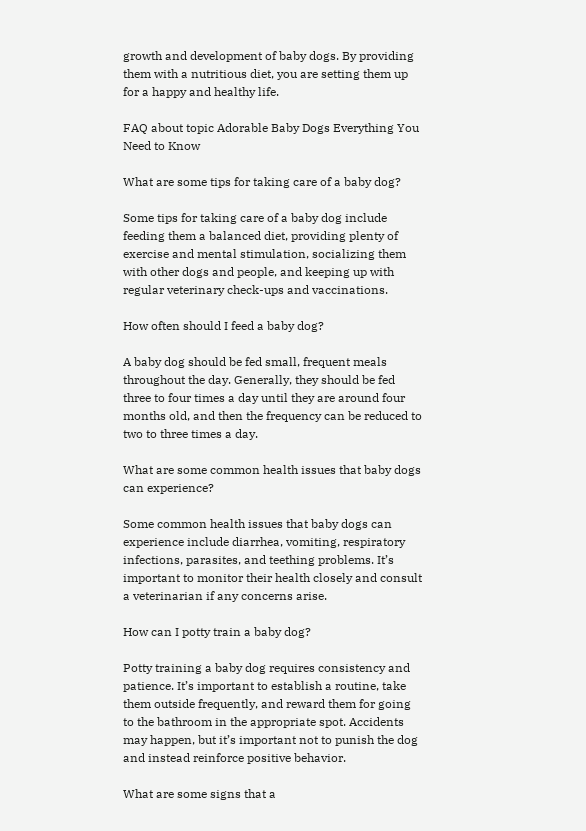growth and development of baby dogs. By providing them with a nutritious diet, you are setting them up for a happy and healthy life.

FAQ about topic Adorable Baby Dogs Everything You Need to Know

What are some tips for taking care of a baby dog?

Some tips for taking care of a baby dog include feeding them a balanced diet, providing plenty of exercise and mental stimulation, socializing them with other dogs and people, and keeping up with regular veterinary check-ups and vaccinations.

How often should I feed a baby dog?

A baby dog should be fed small, frequent meals throughout the day. Generally, they should be fed three to four times a day until they are around four months old, and then the frequency can be reduced to two to three times a day.

What are some common health issues that baby dogs can experience?

Some common health issues that baby dogs can experience include diarrhea, vomiting, respiratory infections, parasites, and teething problems. It’s important to monitor their health closely and consult a veterinarian if any concerns arise.

How can I potty train a baby dog?

Potty training a baby dog requires consistency and patience. It’s important to establish a routine, take them outside frequently, and reward them for going to the bathroom in the appropriate spot. Accidents may happen, but it’s important not to punish the dog and instead reinforce positive behavior.

What are some signs that a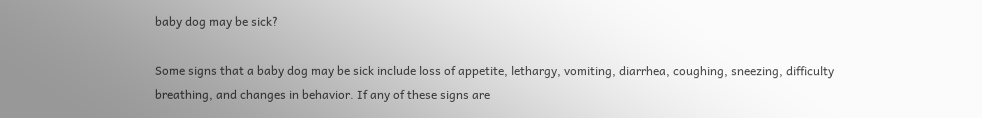baby dog may be sick?

Some signs that a baby dog may be sick include loss of appetite, lethargy, vomiting, diarrhea, coughing, sneezing, difficulty breathing, and changes in behavior. If any of these signs are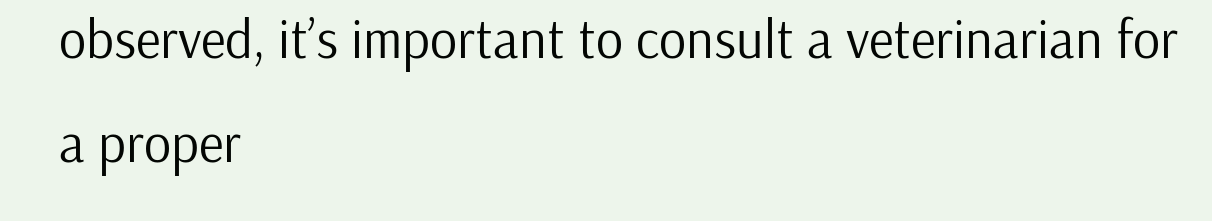observed, it’s important to consult a veterinarian for a proper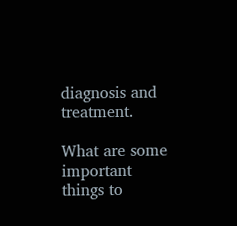diagnosis and treatment.

What are some important things to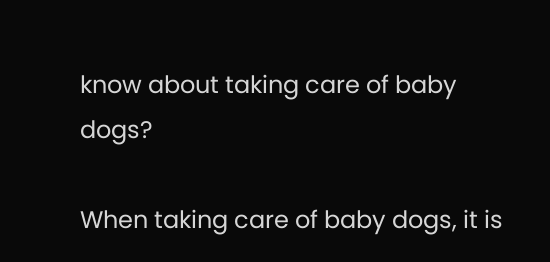know about taking care of baby dogs?

When taking care of baby dogs, it is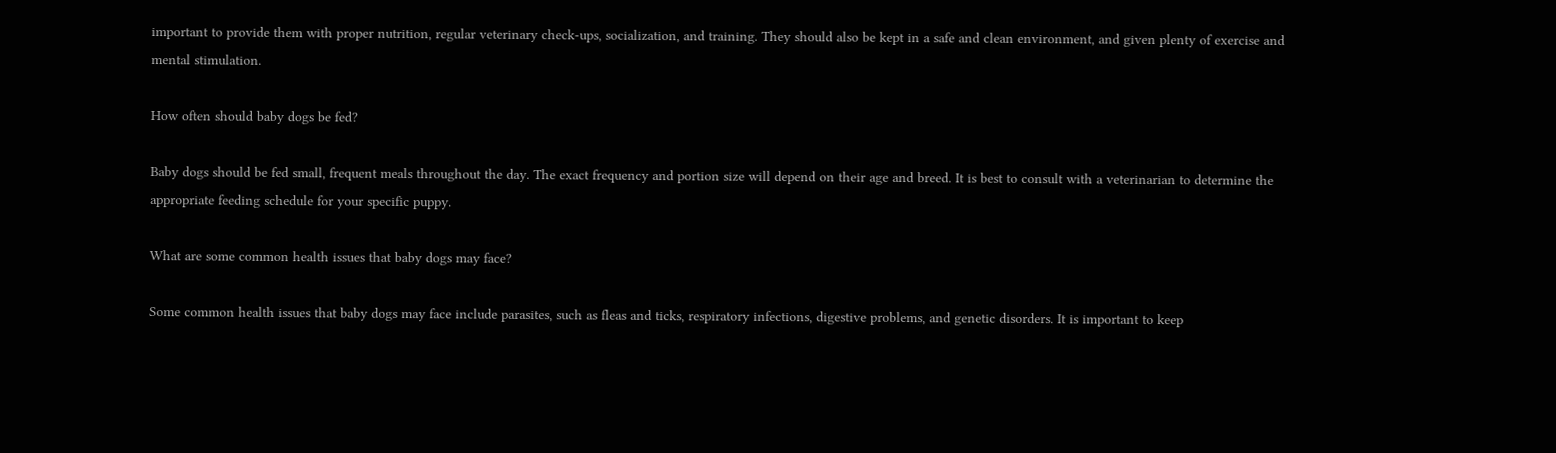important to provide them with proper nutrition, regular veterinary check-ups, socialization, and training. They should also be kept in a safe and clean environment, and given plenty of exercise and mental stimulation.

How often should baby dogs be fed?

Baby dogs should be fed small, frequent meals throughout the day. The exact frequency and portion size will depend on their age and breed. It is best to consult with a veterinarian to determine the appropriate feeding schedule for your specific puppy.

What are some common health issues that baby dogs may face?

Some common health issues that baby dogs may face include parasites, such as fleas and ticks, respiratory infections, digestive problems, and genetic disorders. It is important to keep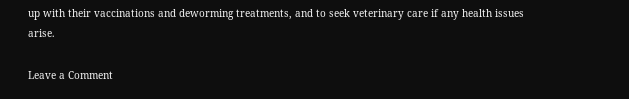up with their vaccinations and deworming treatments, and to seek veterinary care if any health issues arise.

Leave a Comment